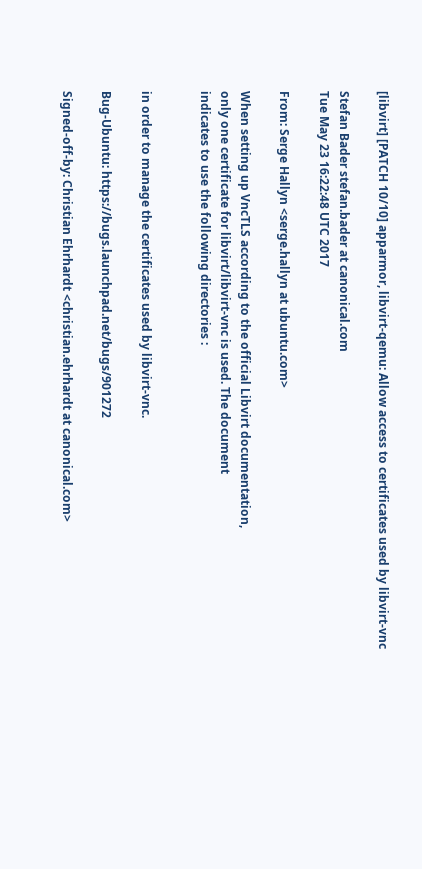[libvirt] [PATCH 10/10] apparmor, libvirt-qemu: Allow access to certificates used by libvirt-vnc

Stefan Bader stefan.bader at canonical.com
Tue May 23 16:22:48 UTC 2017

From: Serge Hallyn <serge.hallyn at ubuntu.com>

When setting up VncTLS according to the official Libvirt documentation,
only one certificate for libvirt/libvirt-vnc is used. The document
indicates to use the following directories :


in order to manage the certificates used by libvirt-vnc.

Bug-Ubuntu: https://bugs.launchpad.net/bugs/901272

Signed-off-by: Christian Ehrhardt <christian.ehrhardt at canonical.com>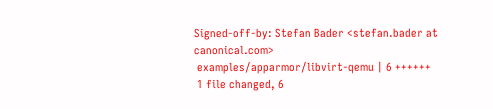Signed-off-by: Stefan Bader <stefan.bader at canonical.com>
 examples/apparmor/libvirt-qemu | 6 ++++++
 1 file changed, 6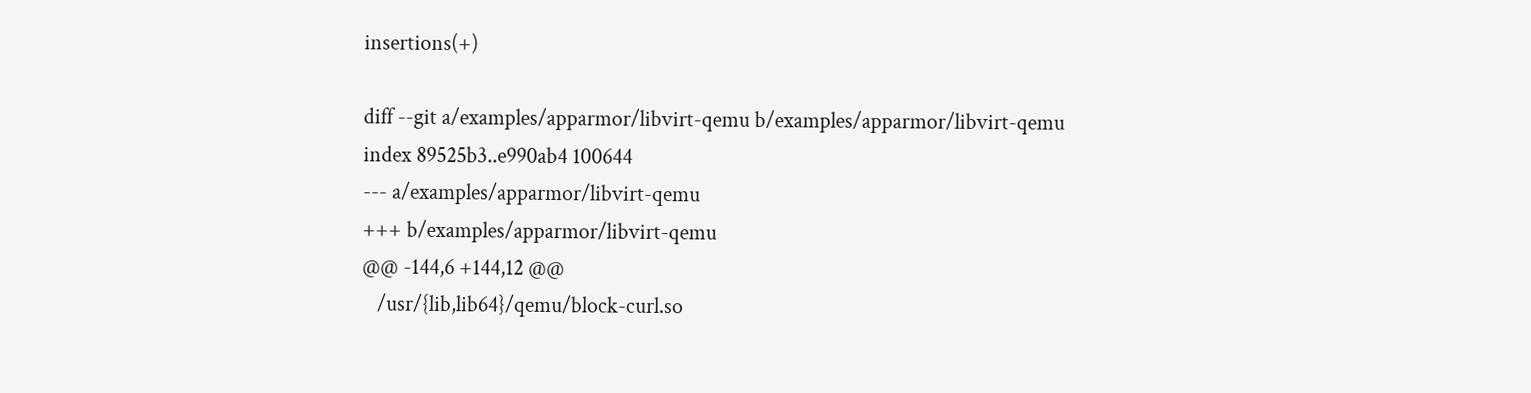insertions(+)

diff --git a/examples/apparmor/libvirt-qemu b/examples/apparmor/libvirt-qemu
index 89525b3..e990ab4 100644
--- a/examples/apparmor/libvirt-qemu
+++ b/examples/apparmor/libvirt-qemu
@@ -144,6 +144,12 @@
   /usr/{lib,lib64}/qemu/block-curl.so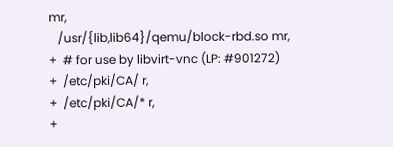mr,
   /usr/{lib,lib64}/qemu/block-rbd.so mr,
+  # for use by libvirt-vnc (LP: #901272)
+  /etc/pki/CA/ r,
+  /etc/pki/CA/* r,
+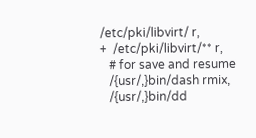/etc/pki/libvirt/ r,
+  /etc/pki/libvirt/** r,
   # for save and resume
   /{usr/,}bin/dash rmix,
   /{usr/,}bin/dd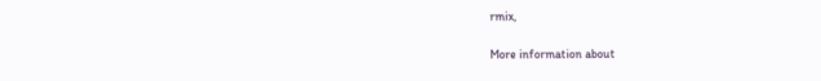rmix,

More information about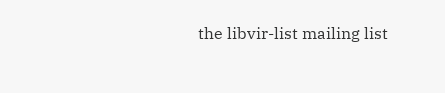the libvir-list mailing list